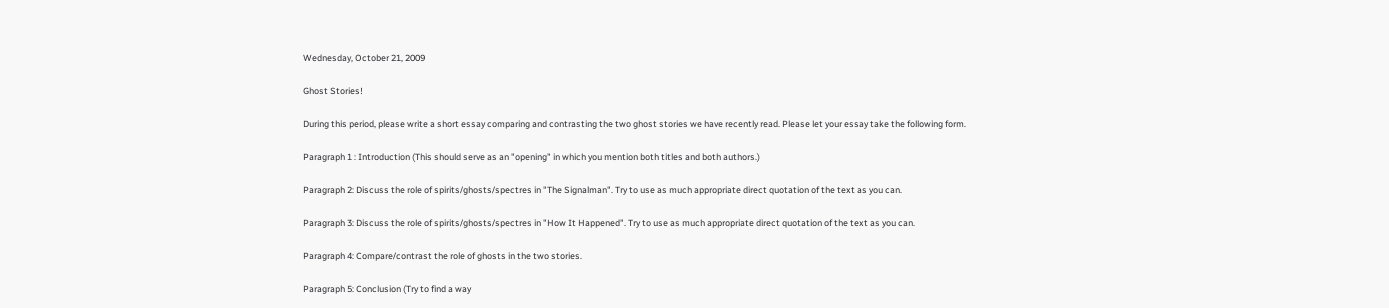Wednesday, October 21, 2009

Ghost Stories!

During this period, please write a short essay comparing and contrasting the two ghost stories we have recently read. Please let your essay take the following form.

Paragraph 1 : Introduction (This should serve as an "opening" in which you mention both titles and both authors.)

Paragraph 2: Discuss the role of spirits/ghosts/spectres in "The Signalman". Try to use as much appropriate direct quotation of the text as you can.

Paragraph 3: Discuss the role of spirits/ghosts/spectres in "How It Happened". Try to use as much appropriate direct quotation of the text as you can.

Paragraph 4: Compare/contrast the role of ghosts in the two stories.

Paragraph 5: Conclusion (Try to find a way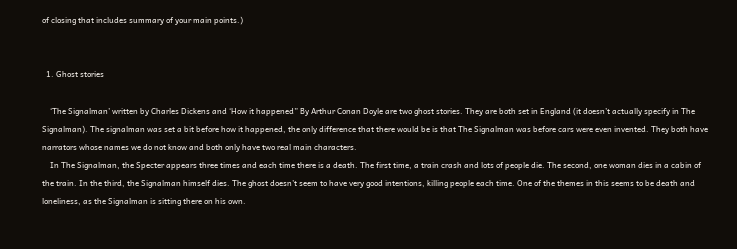of closing that includes summary of your main points.)


  1. Ghost stories

    ‘The Signalman’ written by Charles Dickens and ‘How it happened” By Arthur Conan Doyle are two ghost stories. They are both set in England (it doesn’t actually specify in The Signalman). The signalman was set a bit before how it happened, the only difference that there would be is that The Signalman was before cars were even invented. They both have narrators whose names we do not know and both only have two real main characters.
    In The Signalman, the Specter appears three times and each time there is a death. The first time, a train crash and lots of people die. The second, one woman dies in a cabin of the train. In the third, the Signalman himself dies. The ghost doesn’t seem to have very good intentions, killing people each time. One of the themes in this seems to be death and loneliness, as the Signalman is sitting there on his own.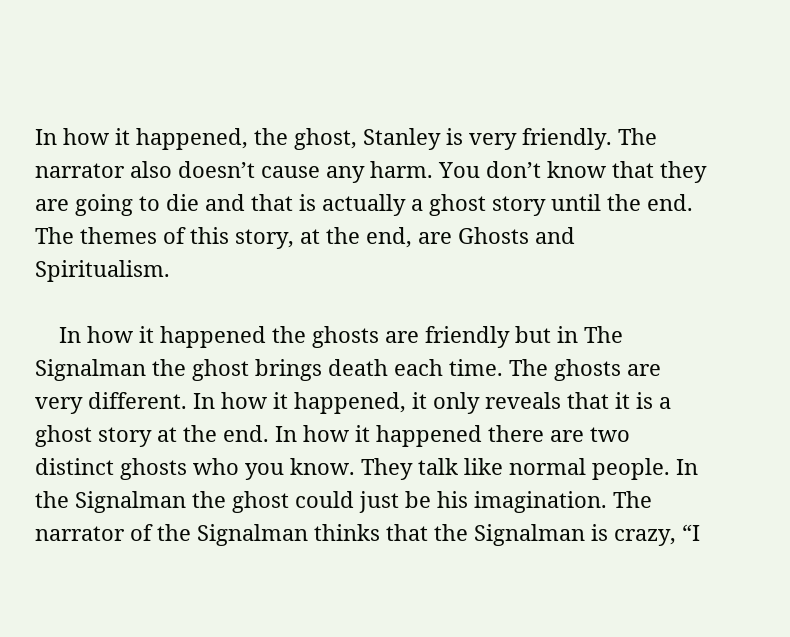In how it happened, the ghost, Stanley is very friendly. The narrator also doesn’t cause any harm. You don’t know that they are going to die and that is actually a ghost story until the end. The themes of this story, at the end, are Ghosts and Spiritualism.

    In how it happened the ghosts are friendly but in The Signalman the ghost brings death each time. The ghosts are very different. In how it happened, it only reveals that it is a ghost story at the end. In how it happened there are two distinct ghosts who you know. They talk like normal people. In the Signalman the ghost could just be his imagination. The narrator of the Signalman thinks that the Signalman is crazy, “I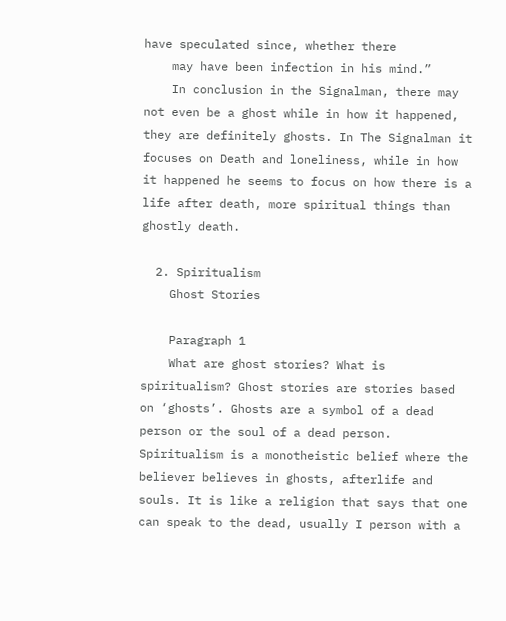have speculated since, whether there
    may have been infection in his mind.”
    In conclusion in the Signalman, there may not even be a ghost while in how it happened, they are definitely ghosts. In The Signalman it focuses on Death and loneliness, while in how it happened he seems to focus on how there is a life after death, more spiritual things than ghostly death.

  2. Spiritualism
    Ghost Stories

    Paragraph 1
    What are ghost stories? What is spiritualism? Ghost stories are stories based on ‘ghosts’. Ghosts are a symbol of a dead person or the soul of a dead person. Spiritualism is a monotheistic belief where the believer believes in ghosts, afterlife and souls. It is like a religion that says that one can speak to the dead, usually I person with a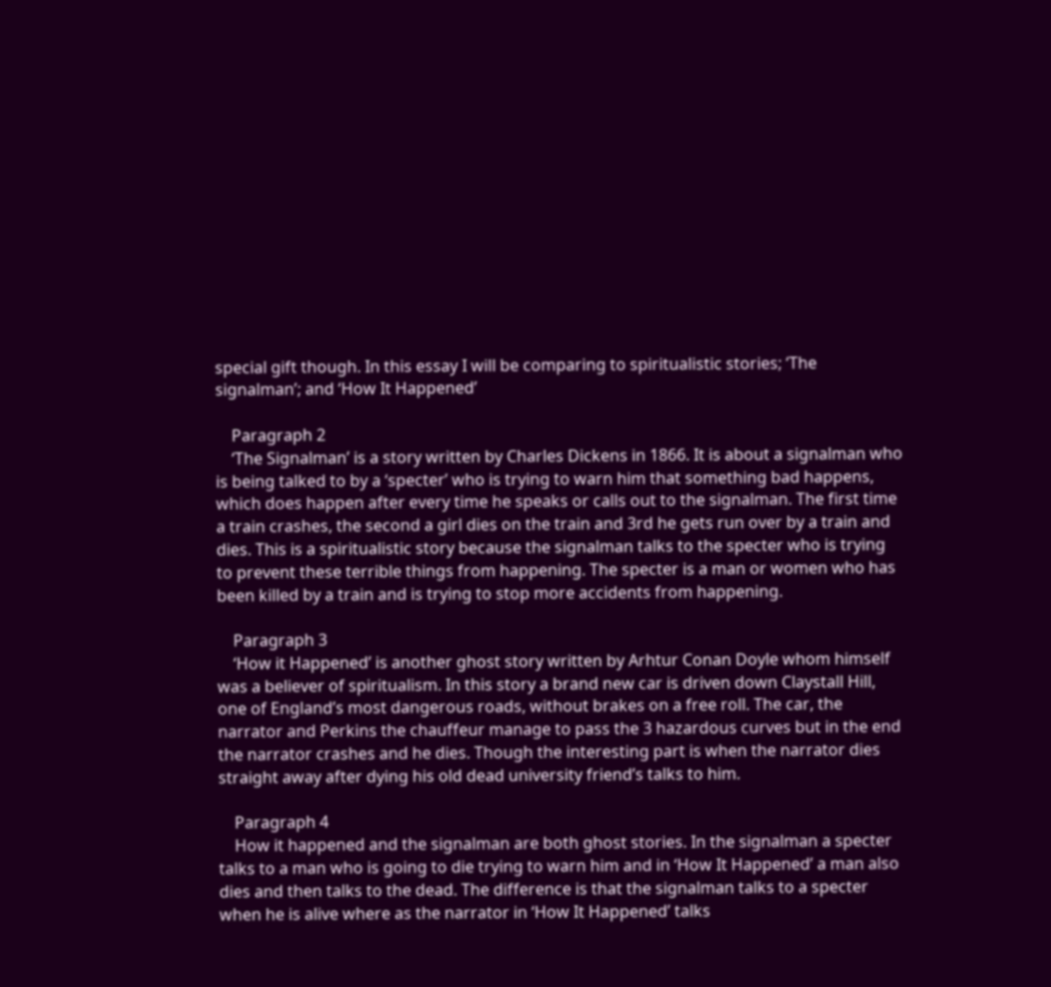special gift though. In this essay I will be comparing to spiritualistic stories; ‘The signalman’; and ‘How It Happened’

    Paragraph 2
    ‘The Signalman’ is a story written by Charles Dickens in 1866. It is about a signalman who is being talked to by a ‘specter’ who is trying to warn him that something bad happens, which does happen after every time he speaks or calls out to the signalman. The first time a train crashes, the second a girl dies on the train and 3rd he gets run over by a train and dies. This is a spiritualistic story because the signalman talks to the specter who is trying to prevent these terrible things from happening. The specter is a man or women who has been killed by a train and is trying to stop more accidents from happening.

    Paragraph 3
    ‘How it Happened’ is another ghost story written by Arhtur Conan Doyle whom himself was a believer of spiritualism. In this story a brand new car is driven down Claystall Hill, one of England’s most dangerous roads, without brakes on a free roll. The car, the narrator and Perkins the chauffeur manage to pass the 3 hazardous curves but in the end the narrator crashes and he dies. Though the interesting part is when the narrator dies straight away after dying his old dead university friend’s talks to him.

    Paragraph 4
    How it happened and the signalman are both ghost stories. In the signalman a specter talks to a man who is going to die trying to warn him and in ‘How It Happened’ a man also dies and then talks to the dead. The difference is that the signalman talks to a specter when he is alive where as the narrator in ‘How It Happened’ talks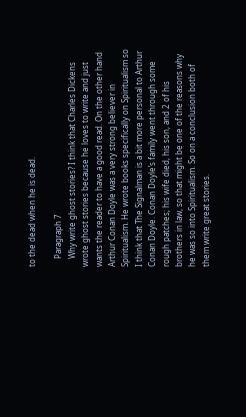to the dead when he is dead.

    Paragraph 7
    Why write ghost stories? I think that Charles Dickens wrote ghost stories because he loves to write and just wants the reader to have a good read. On the other hand Arthur Conan Doyle was a very strong believer in Spiritualism. He wrote books specifically on Spiritualism so I think that The Signalman is a bit more personal to Arthur Conan Doyle. Conan Doyle’s family went through some rough patches; his wife died, his son, and 2 of his brothers in law, so that might be one of the reasons why he was so into Spiritualism. So on a conclusion both of them write great stories.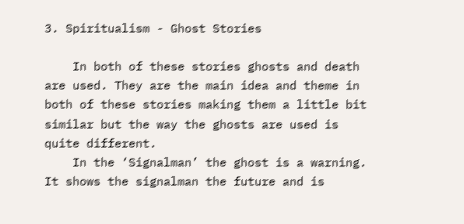3. Spiritualism - Ghost Stories

    In both of these stories ghosts and death are used. They are the main idea and theme in both of these stories making them a little bit similar but the way the ghosts are used is quite different.
    In the ‘Signalman’ the ghost is a warning. It shows the signalman the future and is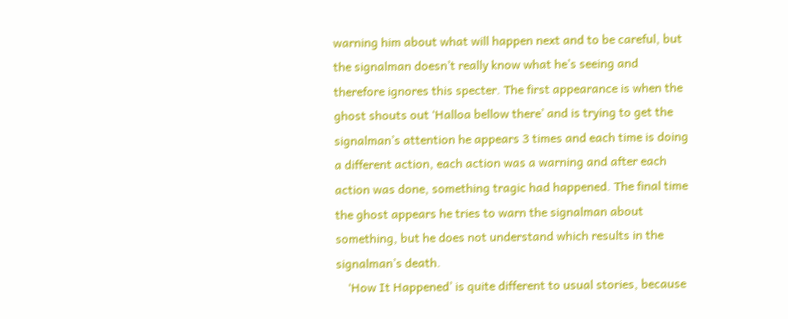warning him about what will happen next and to be careful, but the signalman doesn’t really know what he’s seeing and therefore ignores this specter. The first appearance is when the ghost shouts out ‘Halloa bellow there’ and is trying to get the signalman’s attention he appears 3 times and each time is doing a different action, each action was a warning and after each action was done, something tragic had happened. The final time the ghost appears he tries to warn the signalman about something, but he does not understand which results in the signalman’s death.
    ‘How It Happened’ is quite different to usual stories, because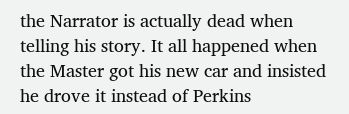the Narrator is actually dead when telling his story. It all happened when the Master got his new car and insisted he drove it instead of Perkins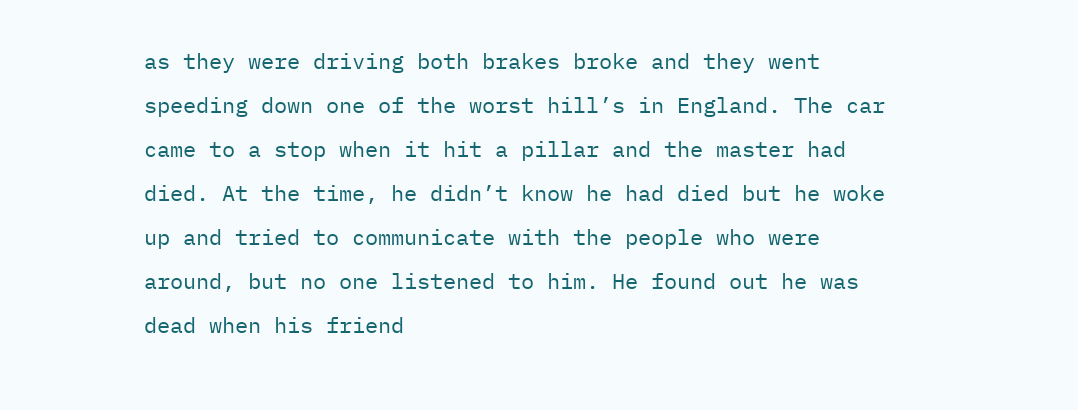as they were driving both brakes broke and they went speeding down one of the worst hill’s in England. The car came to a stop when it hit a pillar and the master had died. At the time, he didn’t know he had died but he woke up and tried to communicate with the people who were around, but no one listened to him. He found out he was dead when his friend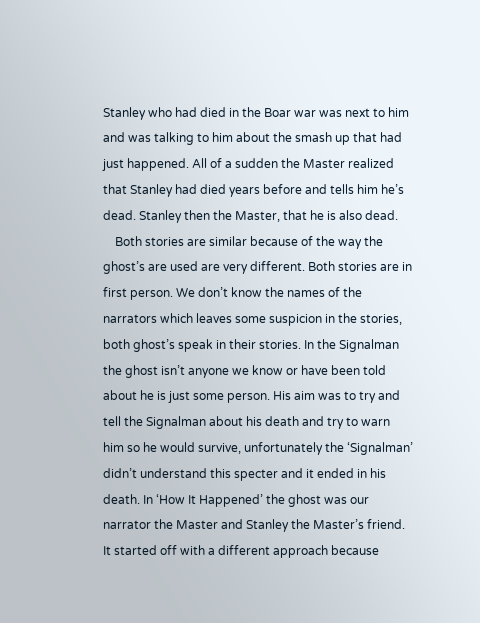Stanley who had died in the Boar war was next to him and was talking to him about the smash up that had just happened. All of a sudden the Master realized that Stanley had died years before and tells him he’s dead. Stanley then the Master, that he is also dead.
    Both stories are similar because of the way the ghost’s are used are very different. Both stories are in first person. We don’t know the names of the narrators which leaves some suspicion in the stories, both ghost’s speak in their stories. In the Signalman the ghost isn’t anyone we know or have been told about he is just some person. His aim was to try and tell the Signalman about his death and try to warn him so he would survive, unfortunately the ‘Signalman’ didn’t understand this specter and it ended in his death. In ‘How It Happened’ the ghost was our narrator the Master and Stanley the Master’s friend. It started off with a different approach because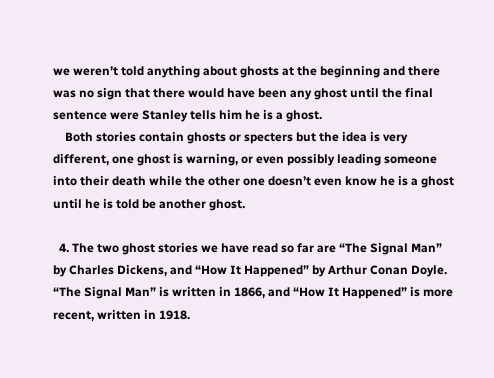we weren’t told anything about ghosts at the beginning and there was no sign that there would have been any ghost until the final sentence were Stanley tells him he is a ghost.
    Both stories contain ghosts or specters but the idea is very different, one ghost is warning, or even possibly leading someone into their death while the other one doesn’t even know he is a ghost until he is told be another ghost.

  4. The two ghost stories we have read so far are “The Signal Man” by Charles Dickens, and “How It Happened” by Arthur Conan Doyle. “The Signal Man” is written in 1866, and “How It Happened” is more recent, written in 1918.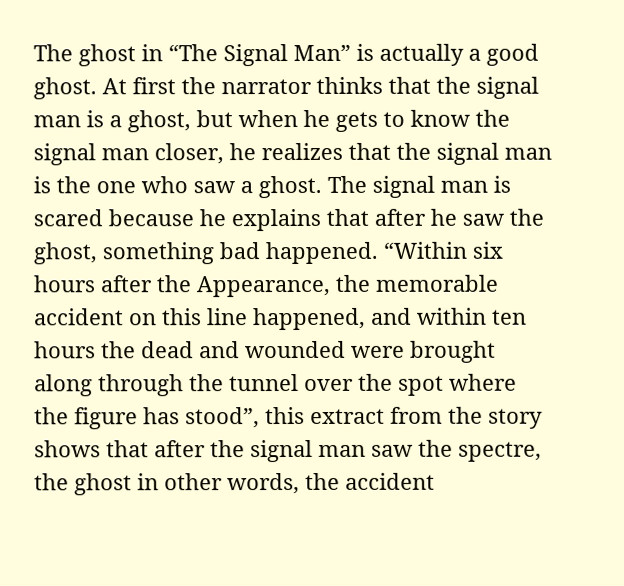The ghost in “The Signal Man” is actually a good ghost. At first the narrator thinks that the signal man is a ghost, but when he gets to know the signal man closer, he realizes that the signal man is the one who saw a ghost. The signal man is scared because he explains that after he saw the ghost, something bad happened. “Within six hours after the Appearance, the memorable accident on this line happened, and within ten hours the dead and wounded were brought along through the tunnel over the spot where the figure has stood”, this extract from the story shows that after the signal man saw the spectre, the ghost in other words, the accident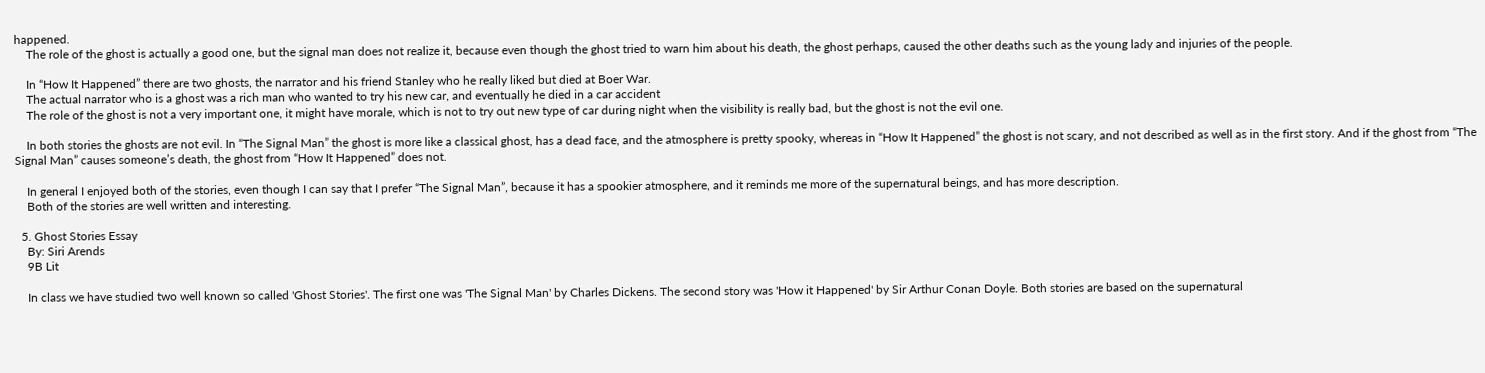happened.
    The role of the ghost is actually a good one, but the signal man does not realize it, because even though the ghost tried to warn him about his death, the ghost perhaps, caused the other deaths such as the young lady and injuries of the people.

    In “How It Happened” there are two ghosts, the narrator and his friend Stanley who he really liked but died at Boer War.
    The actual narrator who is a ghost was a rich man who wanted to try his new car, and eventually he died in a car accident
    The role of the ghost is not a very important one, it might have morale, which is not to try out new type of car during night when the visibility is really bad, but the ghost is not the evil one.

    In both stories the ghosts are not evil. In “The Signal Man” the ghost is more like a classical ghost, has a dead face, and the atmosphere is pretty spooky, whereas in “How It Happened” the ghost is not scary, and not described as well as in the first story. And if the ghost from “The Signal Man” causes someone’s death, the ghost from “How It Happened” does not.

    In general I enjoyed both of the stories, even though I can say that I prefer “The Signal Man”, because it has a spookier atmosphere, and it reminds me more of the supernatural beings, and has more description.
    Both of the stories are well written and interesting.

  5. Ghost Stories Essay
    By: Siri Arends
    9B Lit

    In class we have studied two well known so called 'Ghost Stories'. The first one was 'The Signal Man' by Charles Dickens. The second story was 'How it Happened' by Sir Arthur Conan Doyle. Both stories are based on the supernatural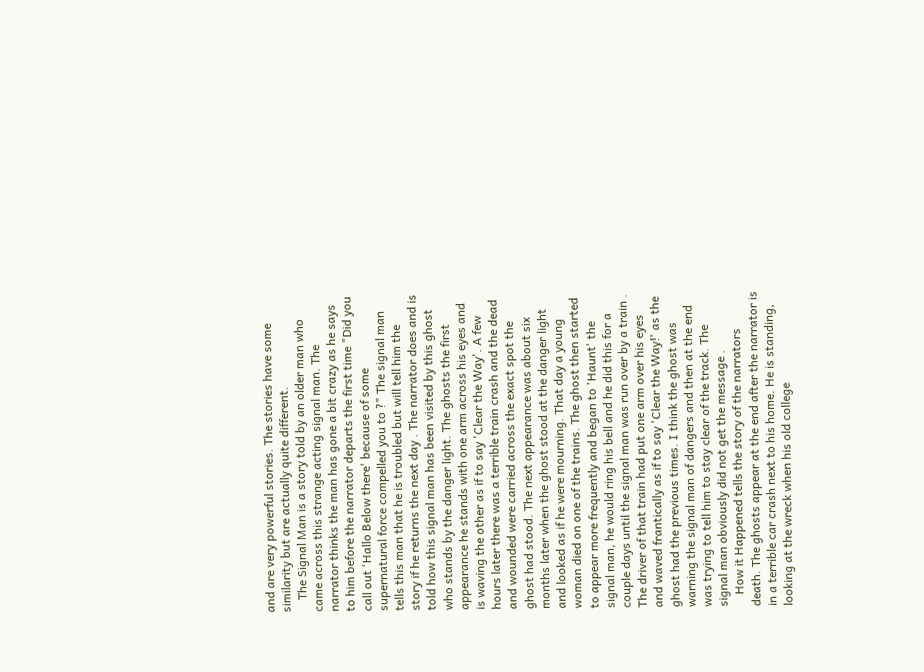and are very powerful stories. The stories have some similarity but are actually quite different.
    The Signal Man is a story told by an older man who came across this strange acting signal man. The narrator thinks the man has gone a bit crazy as he says to him before the narrator departs the first time "Did you call out 'Hallo Below there' because of some supernatural force compelled you to ?" The signal man tells this man that he is troubled but will tell him the story if he returns the next day . The narrator does and is told how this signal man has been visited by this ghost who stands by the danger light. The ghosts the first appearance he stands with one arm across his eyes and is waving the other as if to say 'Clear the Way'. A few hours later there was a terrible train crash and the dead and wounded were carried across the exact spot the ghost had stood. The next appearance was about six months later when the ghost stood at the danger light and looked as if he were mourning. That day a young woman died on one of the trains. The ghost then started to appear more frequently and began to 'Haunt' the signal man, he would ring his bell and he did this for a couple days until the signal man was run over by a train . The driver of that train had put one arm over his eyes and waved frantically as if to say 'Clear the Way!' as the ghost had the previous times. I think the ghost was warning the signal man of dangers and then at the end was trying to tell him to stay clear of the track. The signal man obviously did not get the message .
    How it Happened tells the story of the narrators death. The ghosts appear at the end after the narrator is in a terrible car crash next to his home. He is standing, looking at the wreck when his old college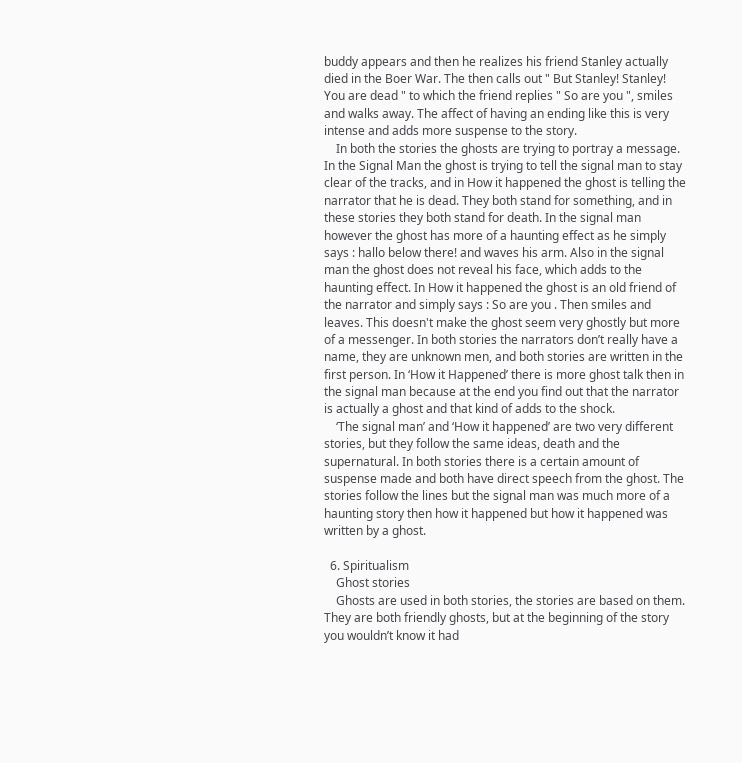buddy appears and then he realizes his friend Stanley actually died in the Boer War. The then calls out " But Stanley! Stanley! You are dead " to which the friend replies " So are you ", smiles and walks away. The affect of having an ending like this is very intense and adds more suspense to the story.
    In both the stories the ghosts are trying to portray a message. In the Signal Man the ghost is trying to tell the signal man to stay clear of the tracks, and in How it happened the ghost is telling the narrator that he is dead. They both stand for something, and in these stories they both stand for death. In the signal man however the ghost has more of a haunting effect as he simply says : hallo below there! and waves his arm. Also in the signal man the ghost does not reveal his face, which adds to the haunting effect. In How it happened the ghost is an old friend of the narrator and simply says : So are you . Then smiles and leaves. This doesn't make the ghost seem very ghostly but more of a messenger. In both stories the narrators don’t really have a name, they are unknown men, and both stories are written in the first person. In ‘How it Happened’ there is more ghost talk then in the signal man because at the end you find out that the narrator is actually a ghost and that kind of adds to the shock.
    ‘The signal man’ and ‘How it happened’ are two very different stories, but they follow the same ideas, death and the supernatural. In both stories there is a certain amount of suspense made and both have direct speech from the ghost. The stories follow the lines but the signal man was much more of a haunting story then how it happened but how it happened was written by a ghost.

  6. Spiritualism
    Ghost stories
    Ghosts are used in both stories, the stories are based on them. They are both friendly ghosts, but at the beginning of the story you wouldn’t know it had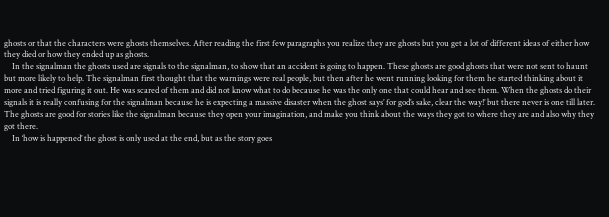ghosts or that the characters were ghosts themselves. After reading the first few paragraphs you realize they are ghosts but you get a lot of different ideas of either how they died or how they ended up as ghosts.
    In the signalman the ghosts used are signals to the signalman, to show that an accident is going to happen. These ghosts are good ghosts that were not sent to haunt but more likely to help. The signalman first thought that the warnings were real people, but then after he went running looking for them he started thinking about it more and tried figuring it out. He was scared of them and did not know what to do because he was the only one that could hear and see them. When the ghosts do their signals it is really confusing for the signalman because he is expecting a massive disaster when the ghost says’ for god’s sake, clear the way!’ but there never is one till later. The ghosts are good for stories like the signalman because they open your imagination, and make you think about the ways they got to where they are and also why they got there.
    In ‘how is happened’ the ghost is only used at the end, but as the story goes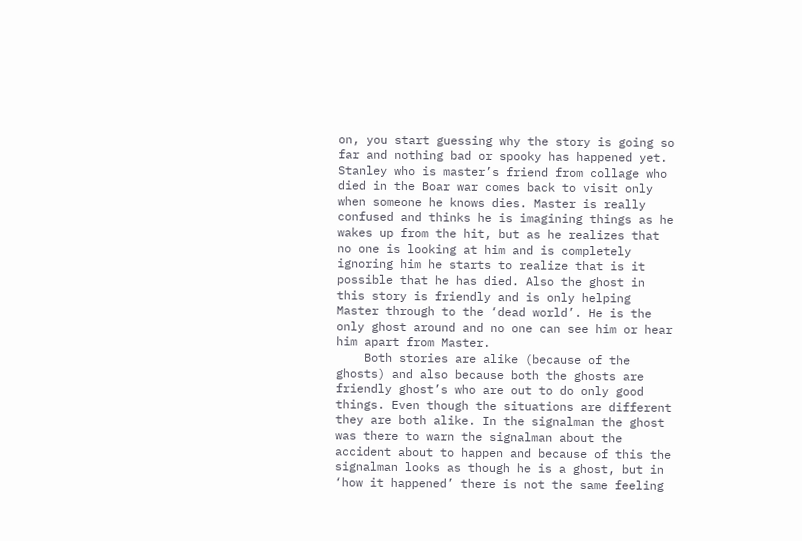on, you start guessing why the story is going so far and nothing bad or spooky has happened yet. Stanley who is master’s friend from collage who died in the Boar war comes back to visit only when someone he knows dies. Master is really confused and thinks he is imagining things as he wakes up from the hit, but as he realizes that no one is looking at him and is completely ignoring him he starts to realize that is it possible that he has died. Also the ghost in this story is friendly and is only helping Master through to the ‘dead world’. He is the only ghost around and no one can see him or hear him apart from Master.
    Both stories are alike (because of the ghosts) and also because both the ghosts are friendly ghost’s who are out to do only good things. Even though the situations are different they are both alike. In the signalman the ghost was there to warn the signalman about the accident about to happen and because of this the signalman looks as though he is a ghost, but in ‘how it happened’ there is not the same feeling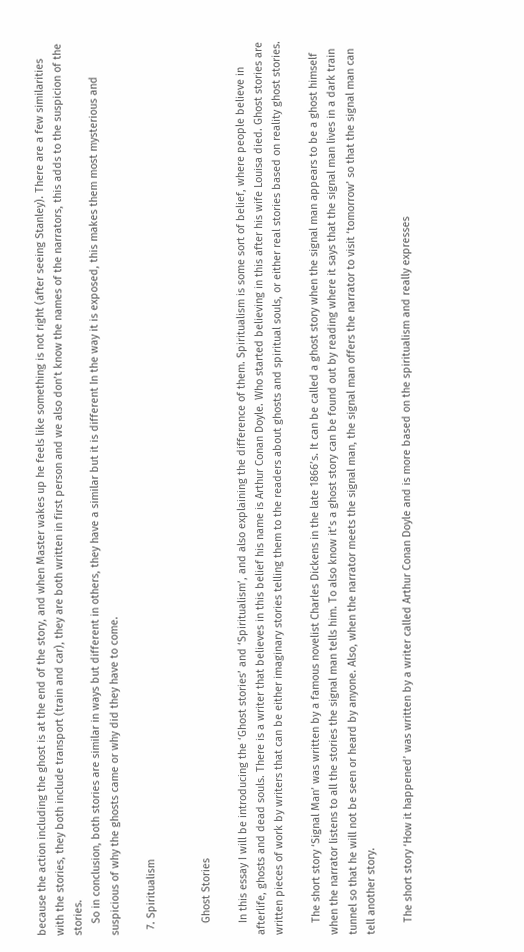because the action including the ghost is at the end of the story, and when Master wakes up he feels like something is not right (after seeing Stanley). There are a few similarities with the stories, they both include transport (train and car), they are both written in first person and we also don’t know the names of the narrators, this adds to the suspicion of the stories.
    So in conclusion, both stories are similar in ways but different in others, they have a similar but it is different In the way it is exposed, this makes them most mysterious and suspicious of why the ghosts came or why did they have to come.

  7. Spiritualism


    Ghost Stories

    In this essay I will be introducing the ‘Ghost stories’ and ‘Spiritualism’, and also explaining the difference of them. Spiritualism is some sort of belief, where people believe in afterlife, ghosts and dead souls. There is a writer that believes in this belief his name is Arthur Conan Doyle. Who started believing in this after his wife Louisa died. Ghost stories are written pieces of work by writers that can be either imaginary stories telling them to the readers about ghosts and spiritual souls, or either real stories based on reality ghost stories.

    The short story ‘Signal Man’ was written by a famous novelist Charles Dickens in the late 1866’s. It can be called a ghost story when the signal man appears to be a ghost himself when the narrator listens to all the stories the signal man tells him. To also know it’s a ghost story can be found out by reading where it says that the signal man lives in a dark train tunnel so that he will not be seen or heard by anyone. Also, when the narrator meets the signal man, the signal man offers the narrator to visit ‘tomorrow’ so that the signal man can tell another story.

    The short story ‘How it happened’ was written by a writer called Arthur Conan Doyle and is more based on the spiritualism and really expresses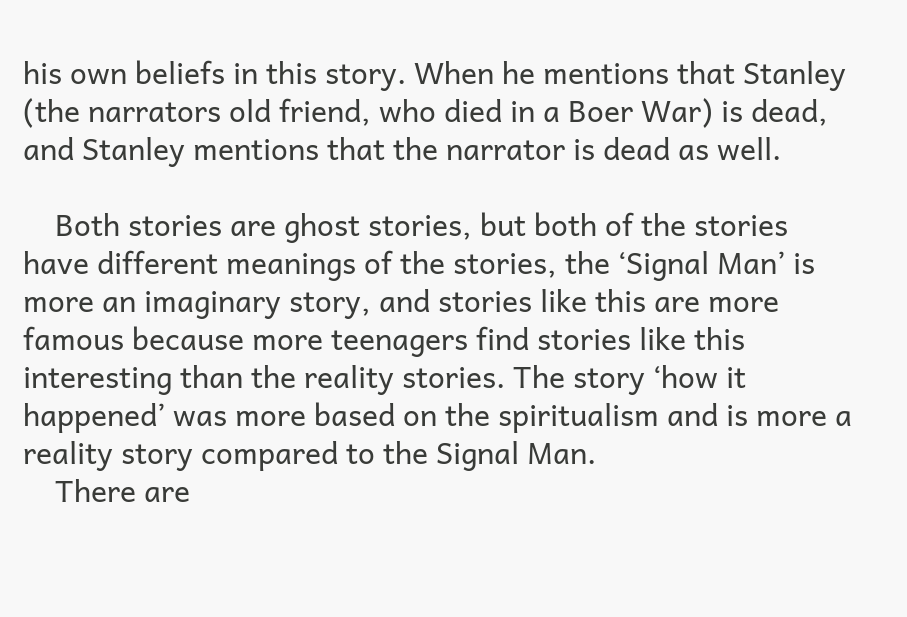his own beliefs in this story. When he mentions that Stanley (the narrators old friend, who died in a Boer War) is dead, and Stanley mentions that the narrator is dead as well.

    Both stories are ghost stories, but both of the stories have different meanings of the stories, the ‘Signal Man’ is more an imaginary story, and stories like this are more famous because more teenagers find stories like this interesting than the reality stories. The story ‘how it happened’ was more based on the spiritualism and is more a reality story compared to the Signal Man.
    There are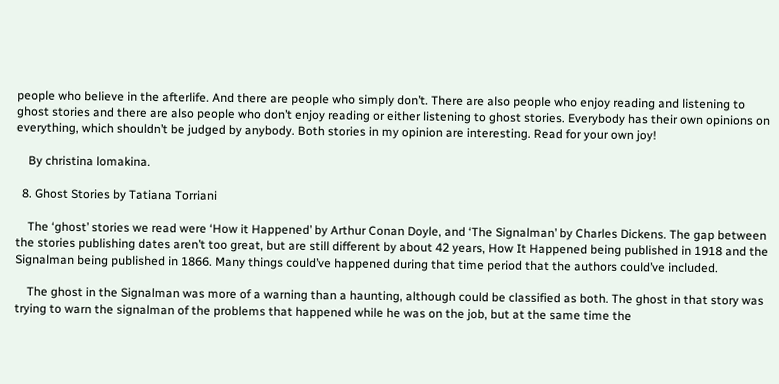people who believe in the afterlife. And there are people who simply don’t. There are also people who enjoy reading and listening to ghost stories and there are also people who don’t enjoy reading or either listening to ghost stories. Everybody has their own opinions on everything, which shouldn’t be judged by anybody. Both stories in my opinion are interesting. Read for your own joy!

    By christina lomakina.

  8. Ghost Stories by Tatiana Torriani

    The ‘ghost’ stories we read were ‘How it Happened’ by Arthur Conan Doyle, and ‘The Signalman’ by Charles Dickens. The gap between the stories publishing dates aren’t too great, but are still different by about 42 years, How It Happened being published in 1918 and the Signalman being published in 1866. Many things could’ve happened during that time period that the authors could’ve included.

    The ghost in the Signalman was more of a warning than a haunting, although could be classified as both. The ghost in that story was trying to warn the signalman of the problems that happened while he was on the job, but at the same time the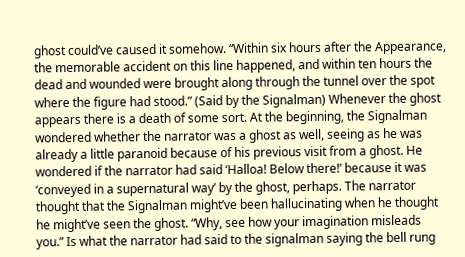ghost could’ve caused it somehow. “Within six hours after the Appearance, the memorable accident on this line happened, and within ten hours the dead and wounded were brought along through the tunnel over the spot where the figure had stood.” (Said by the Signalman) Whenever the ghost appears there is a death of some sort. At the beginning, the Signalman wondered whether the narrator was a ghost as well, seeing as he was already a little paranoid because of his previous visit from a ghost. He wondered if the narrator had said ‘Halloa! Below there!’ because it was ‘conveyed in a supernatural way’ by the ghost, perhaps. The narrator thought that the Signalman might’ve been hallucinating when he thought he might’ve seen the ghost. “Why, see how your imagination misleads you.” Is what the narrator had said to the signalman saying the bell rung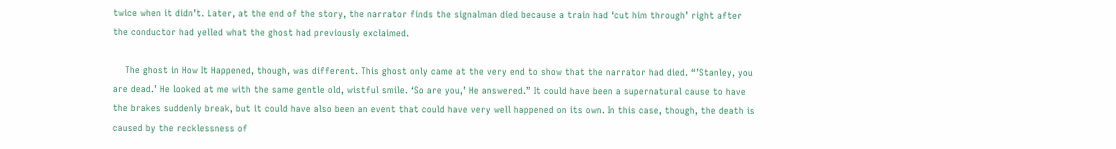twice when it didn’t. Later, at the end of the story, the narrator finds the signalman died because a train had ‘cut him through’ right after the conductor had yelled what the ghost had previously exclaimed.

    The ghost in How It Happened, though, was different. This ghost only came at the very end to show that the narrator had died. “’Stanley, you are dead.’ He looked at me with the same gentle old, wistful smile. ‘So are you,’ He answered.” It could have been a supernatural cause to have the brakes suddenly break, but it could have also been an event that could have very well happened on its own. In this case, though, the death is caused by the recklessness of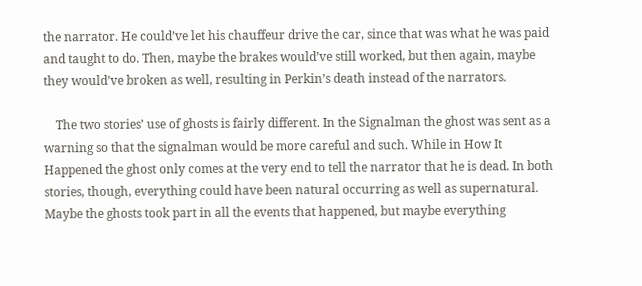the narrator. He could’ve let his chauffeur drive the car, since that was what he was paid and taught to do. Then, maybe the brakes would’ve still worked, but then again, maybe they would’ve broken as well, resulting in Perkin’s death instead of the narrators.

    The two stories’ use of ghosts is fairly different. In the Signalman the ghost was sent as a warning so that the signalman would be more careful and such. While in How It Happened the ghost only comes at the very end to tell the narrator that he is dead. In both stories, though, everything could have been natural occurring as well as supernatural. Maybe the ghosts took part in all the events that happened, but maybe everything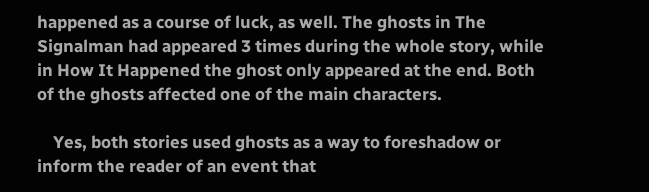happened as a course of luck, as well. The ghosts in The Signalman had appeared 3 times during the whole story, while in How It Happened the ghost only appeared at the end. Both of the ghosts affected one of the main characters.

    Yes, both stories used ghosts as a way to foreshadow or inform the reader of an event that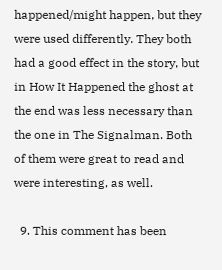happened/might happen, but they were used differently. They both had a good effect in the story, but in How It Happened the ghost at the end was less necessary than the one in The Signalman. Both of them were great to read and were interesting, as well.

  9. This comment has been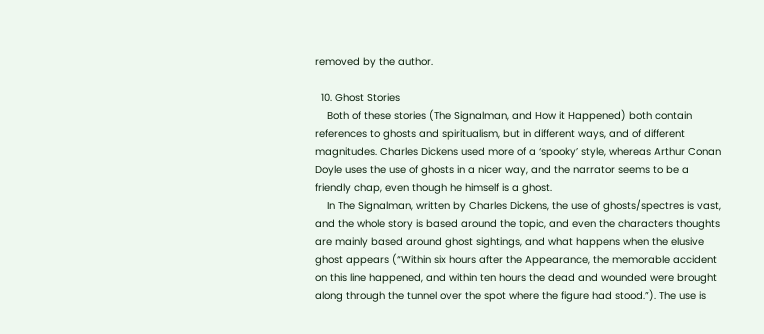removed by the author.

  10. Ghost Stories
    Both of these stories (The Signalman, and How it Happened) both contain references to ghosts and spiritualism, but in different ways, and of different magnitudes. Charles Dickens used more of a ‘spooky’ style, whereas Arthur Conan Doyle uses the use of ghosts in a nicer way, and the narrator seems to be a friendly chap, even though he himself is a ghost.
    In The Signalman, written by Charles Dickens, the use of ghosts/spectres is vast, and the whole story is based around the topic, and even the characters thoughts are mainly based around ghost sightings, and what happens when the elusive ghost appears (“Within six hours after the Appearance, the memorable accident on this line happened, and within ten hours the dead and wounded were brought along through the tunnel over the spot where the figure had stood.”). The use is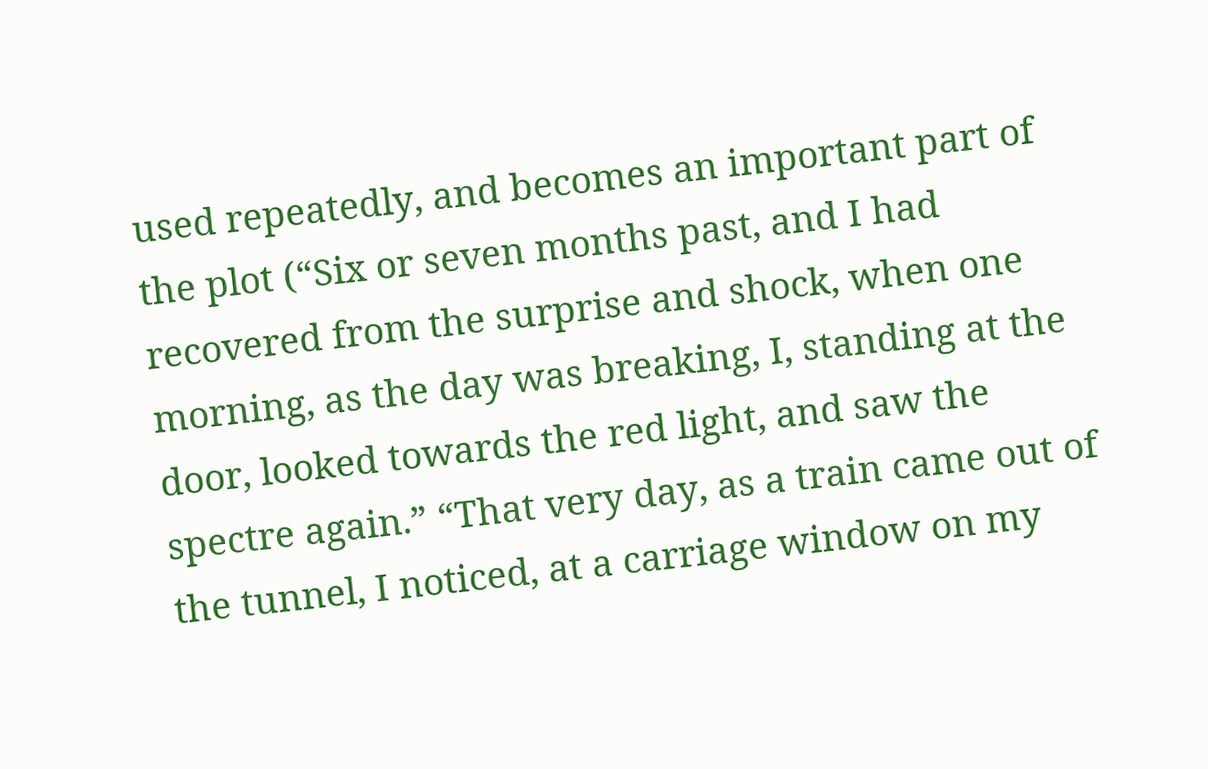used repeatedly, and becomes an important part of the plot (“Six or seven months past, and I had recovered from the surprise and shock, when one morning, as the day was breaking, I, standing at the door, looked towards the red light, and saw the spectre again.” “That very day, as a train came out of the tunnel, I noticed, at a carriage window on my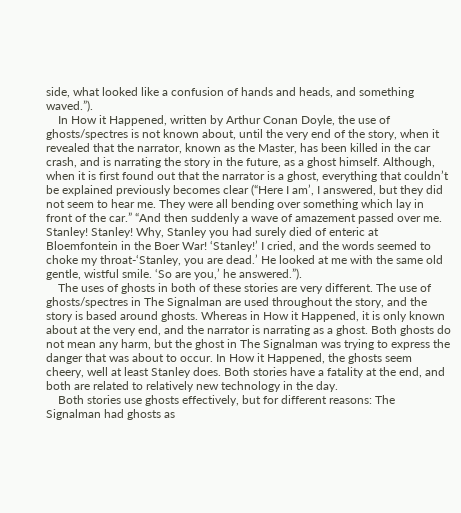side, what looked like a confusion of hands and heads, and something waved.”).
    In How it Happened, written by Arthur Conan Doyle, the use of ghosts/spectres is not known about, until the very end of the story, when it revealed that the narrator, known as the Master, has been killed in the car crash, and is narrating the story in the future, as a ghost himself. Although, when it is first found out that the narrator is a ghost, everything that couldn’t be explained previously becomes clear (“Here I am’, I answered, but they did not seem to hear me. They were all bending over something which lay in front of the car.” “And then suddenly a wave of amazement passed over me. Stanley! Stanley! Why, Stanley you had surely died of enteric at Bloemfontein in the Boer War! ‘Stanley!’ I cried, and the words seemed to choke my throat-‘Stanley, you are dead.’ He looked at me with the same old gentle, wistful smile. ‘So are you,’ he answered.”).
    The uses of ghosts in both of these stories are very different. The use of ghosts/spectres in The Signalman are used throughout the story, and the story is based around ghosts. Whereas in How it Happened, it is only known about at the very end, and the narrator is narrating as a ghost. Both ghosts do not mean any harm, but the ghost in The Signalman was trying to express the danger that was about to occur. In How it Happened, the ghosts seem cheery, well at least Stanley does. Both stories have a fatality at the end, and both are related to relatively new technology in the day.
    Both stories use ghosts effectively, but for different reasons: The Signalman had ghosts as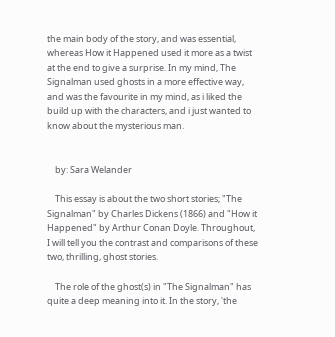the main body of the story, and was essential, whereas How it Happened used it more as a twist at the end to give a surprise. In my mind, The Signalman used ghosts in a more effective way, and was the favourite in my mind, as i liked the build up with the characters, and i just wanted to know about the mysterious man.


    by: Sara Welander

    This essay is about the two short stories; "The Signalman" by Charles Dickens (1866) and "How it Happened" by Arthur Conan Doyle. Throughout, I will tell you the contrast and comparisons of these two, thrilling, ghost stories.

    The role of the ghost(s) in "The Signalman" has quite a deep meaning into it. In the story, 'the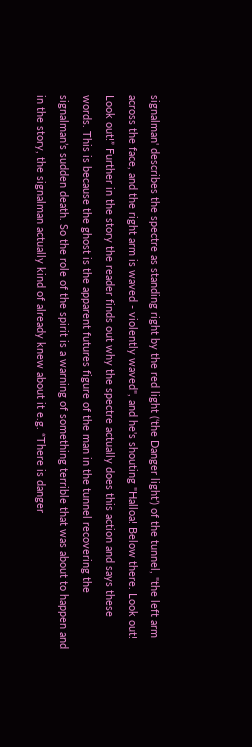signalman' describes the spectre as standing right by the red light (‘the Danger light’) of the tunnel, "the left arm across the face, and the right arm is waved - violently waved", and he's shouting "Halloa! Below there. Look out! Look out!” Further in the story the reader finds out why the spectre actually does this action and says these words. This is because the ghost is the apparent futures figure of the man in the tunnel recovering the signalman’s sudden death. So the role of the spirit is a warning of something terrible that was about to happen and in the story, the signalman actually kind of already knew about it e.g. “There is danger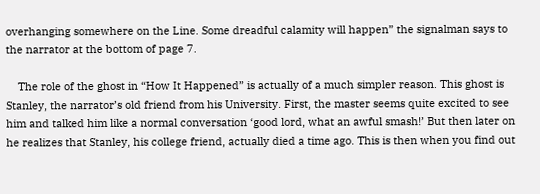overhanging somewhere on the Line. Some dreadful calamity will happen” the signalman says to the narrator at the bottom of page 7.

    The role of the ghost in “How It Happened” is actually of a much simpler reason. This ghost is Stanley, the narrator’s old friend from his University. First, the master seems quite excited to see him and talked him like a normal conversation ‘good lord, what an awful smash!’ But then later on he realizes that Stanley, his college friend, actually died a time ago. This is then when you find out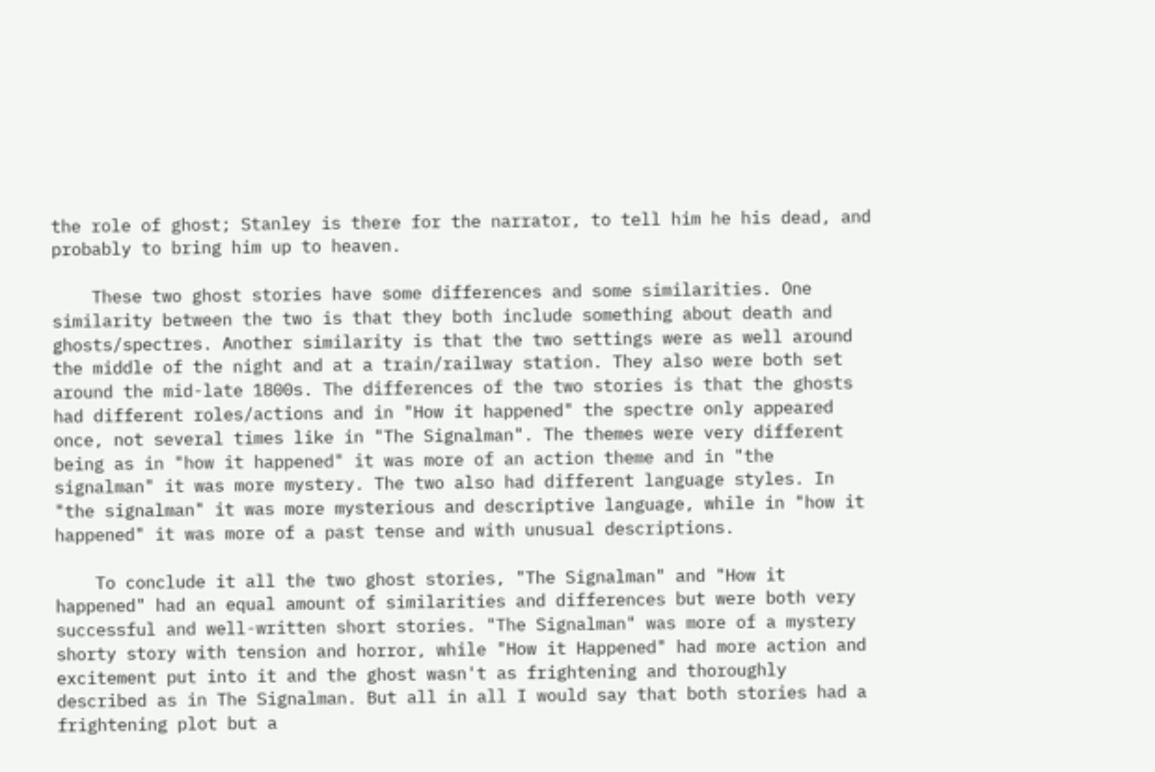the role of ghost; Stanley is there for the narrator, to tell him he his dead, and probably to bring him up to heaven.

    These two ghost stories have some differences and some similarities. One similarity between the two is that they both include something about death and ghosts/spectres. Another similarity is that the two settings were as well around the middle of the night and at a train/railway station. They also were both set around the mid-late 1800s. The differences of the two stories is that the ghosts had different roles/actions and in "How it happened" the spectre only appeared once, not several times like in "The Signalman". The themes were very different being as in "how it happened" it was more of an action theme and in "the signalman" it was more mystery. The two also had different language styles. In "the signalman" it was more mysterious and descriptive language, while in "how it happened" it was more of a past tense and with unusual descriptions.

    To conclude it all the two ghost stories, "The Signalman" and "How it happened" had an equal amount of similarities and differences but were both very successful and well-written short stories. "The Signalman" was more of a mystery shorty story with tension and horror, while "How it Happened" had more action and excitement put into it and the ghost wasn't as frightening and thoroughly described as in The Signalman. But all in all I would say that both stories had a frightening plot but a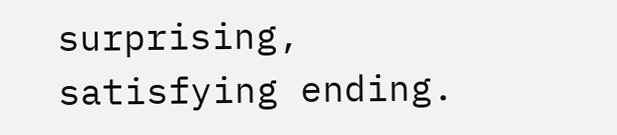surprising, satisfying ending.